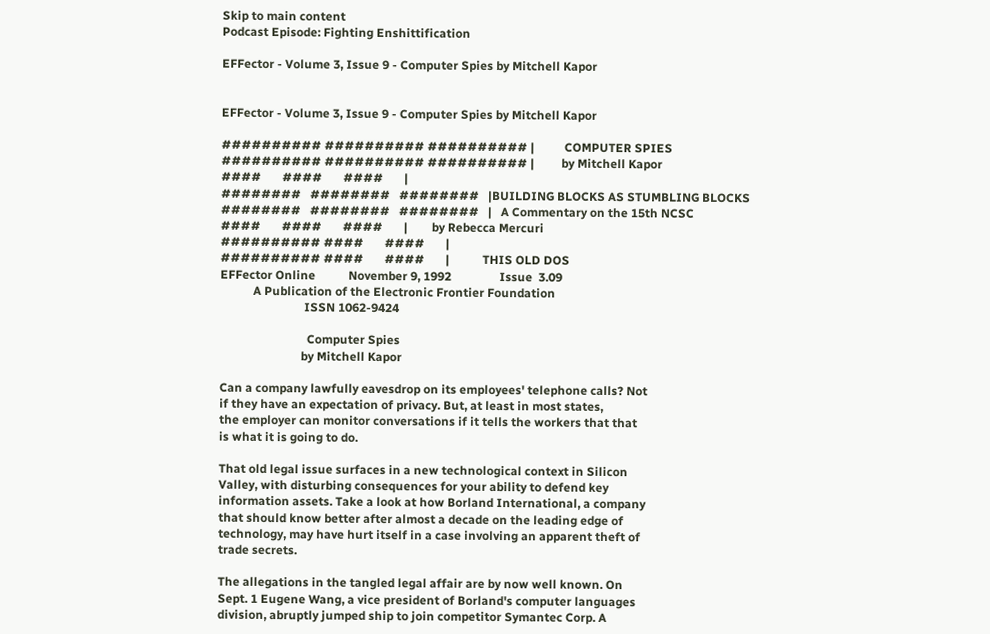Skip to main content
Podcast Episode: Fighting Enshittification

EFFector - Volume 3, Issue 9 - Computer Spies by Mitchell Kapor


EFFector - Volume 3, Issue 9 - Computer Spies by Mitchell Kapor

########## ########## ########## |          COMPUTER SPIES
########## ########## ########## |         by Mitchell Kapor
####       ####       ####       |
########   ########   ########   |BUILDING BLOCKS AS STUMBLING BLOCKS
########   ########   ########   |   A Commentary on the 15th NCSC
####       ####       ####       |        by Rebecca Mercuri
########## ####       ####       |
########## ####       ####       |           THIS OLD DOS
EFFector Online           November 9, 1992                Issue  3.09
           A Publication of the Electronic Frontier Foundation
                            ISSN 1062-9424

                             Computer Spies
                           by Mitchell Kapor

Can a company lawfully eavesdrop on its employees' telephone calls? Not
if they have an expectation of privacy. But, at least in most states,
the employer can monitor conversations if it tells the workers that that
is what it is going to do.

That old legal issue surfaces in a new technological context in Silicon
Valley, with disturbing consequences for your ability to defend key
information assets. Take a look at how Borland International, a company
that should know better after almost a decade on the leading edge of
technology, may have hurt itself in a case involving an apparent theft of
trade secrets.

The allegations in the tangled legal affair are by now well known. On
Sept. 1 Eugene Wang, a vice president of Borland's computer languages
division, abruptly jumped ship to join competitor Symantec Corp. A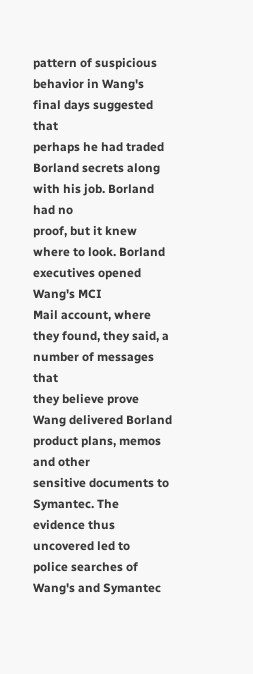pattern of suspicious behavior in Wang's final days suggested that
perhaps he had traded Borland secrets along with his job. Borland had no
proof, but it knew where to look. Borland executives opened Wang's MCI
Mail account, where they found, they said, a number of messages that
they believe prove Wang delivered Borland product plans, memos and other
sensitive documents to Symantec. The evidence thus uncovered led to
police searches of Wang's and Symantec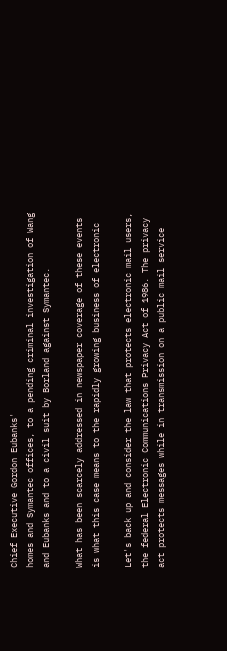Chief Executive Gordon Eubanks'
homes and Symantec offices, to a pending criminal investigation of Wang
and Eubanks and to a civil suit by Borland against Symantec.

What has been scarcely addressed in newspaper coverage of these events
is what this case means to the rapidly growing business of electronic

Let's back up and consider the law that protects electronic mail users,
the federal Electronic Communications Privacy Act of 1986. The privacy
act protects messages while in transmission on a public mail service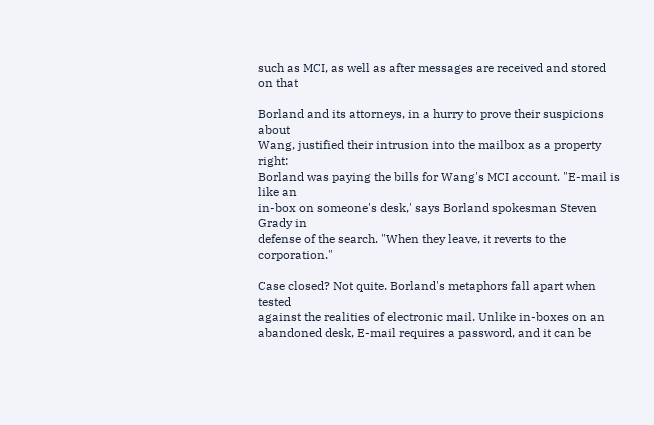such as MCI, as well as after messages are received and stored on that

Borland and its attorneys, in a hurry to prove their suspicions about
Wang, justified their intrusion into the mailbox as a property right:
Borland was paying the bills for Wang's MCI account. "E-mail is like an
in-box on someone's desk,' says Borland spokesman Steven Grady in
defense of the search. "When they leave, it reverts to the corporation."

Case closed? Not quite. Borland's metaphors fall apart when tested
against the realities of electronic mail. Unlike in-boxes on an
abandoned desk, E-mail requires a password, and it can be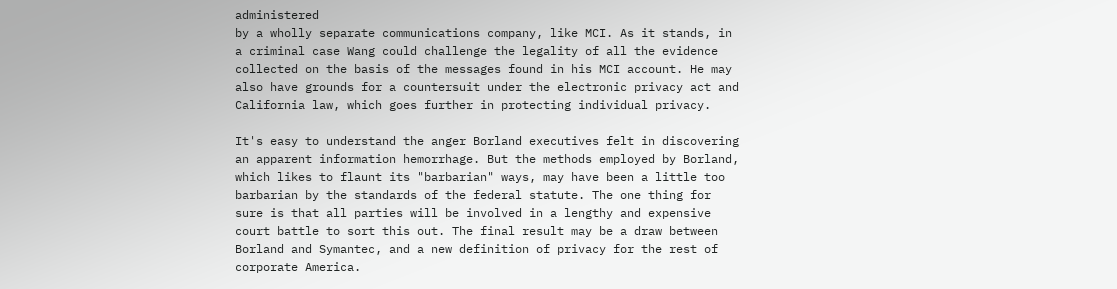administered
by a wholly separate communications company, like MCI. As it stands, in
a criminal case Wang could challenge the legality of all the evidence
collected on the basis of the messages found in his MCI account. He may
also have grounds for a countersuit under the electronic privacy act and
California law, which goes further in protecting individual privacy.

It's easy to understand the anger Borland executives felt in discovering
an apparent information hemorrhage. But the methods employed by Borland,
which likes to flaunt its "barbarian" ways, may have been a little too
barbarian by the standards of the federal statute. The one thing for
sure is that all parties will be involved in a lengthy and expensive
court battle to sort this out. The final result may be a draw between
Borland and Symantec, and a new definition of privacy for the rest of
corporate America.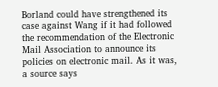Borland could have strengthened its case against Wang if it had followed
the recommendation of the Electronic Mail Association to announce its
policies on electronic mail. As it was, a source says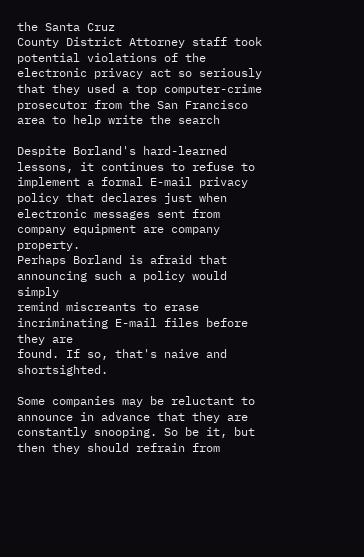the Santa Cruz
County District Attorney staff took potential violations of the
electronic privacy act so seriously that they used a top computer-crime
prosecutor from the San Francisco area to help write the search

Despite Borland's hard-learned lessons, it continues to refuse to
implement a formal E-mail privacy policy that declares just when
electronic messages sent from company equipment are company property.
Perhaps Borland is afraid that announcing such a policy would simply
remind miscreants to erase incriminating E-mail files before they are
found. If so, that's naive and shortsighted.

Some companies may be reluctant to announce in advance that they are
constantly snooping. So be it, but then they should refrain from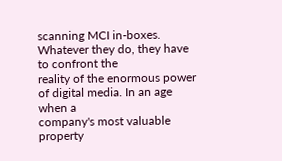scanning MCI in-boxes. Whatever they do, they have to confront the
reality of the enormous power of digital media. In an age when a
company's most valuable property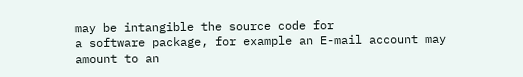may be intangible the source code for
a software package, for example an E-mail account may amount to an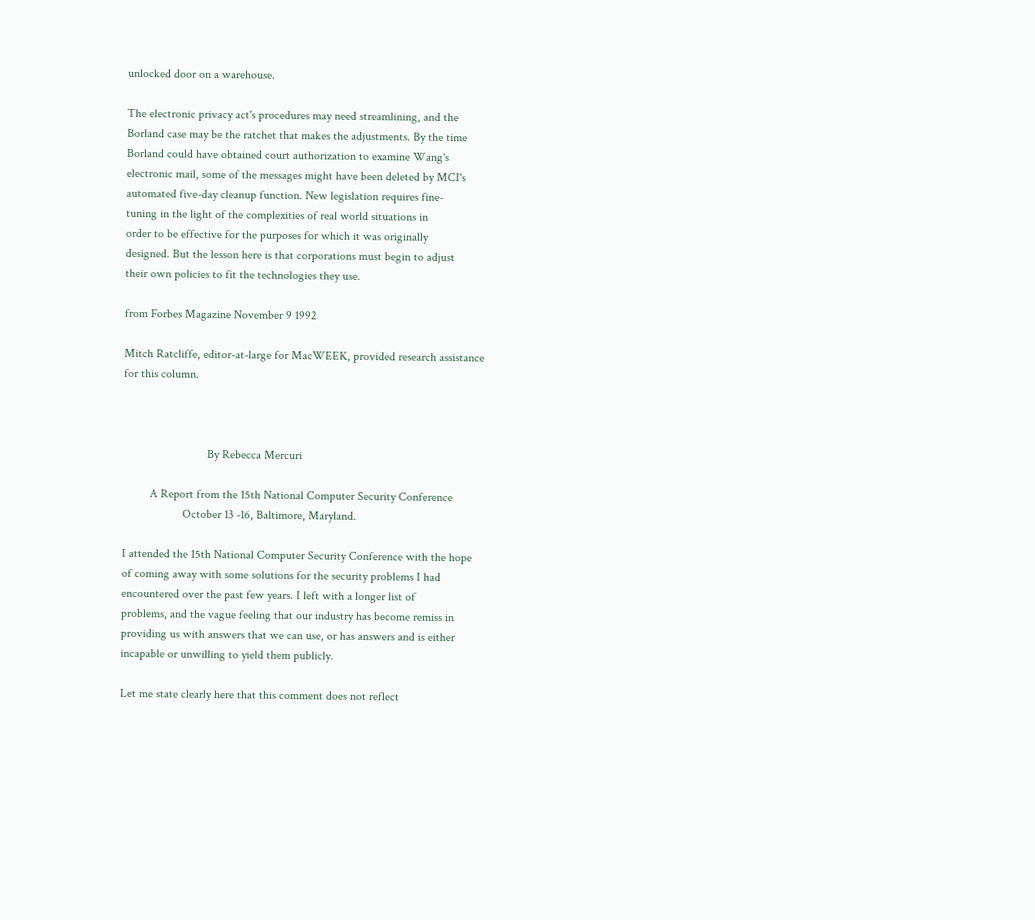unlocked door on a warehouse.

The electronic privacy act's procedures may need streamlining, and the
Borland case may be the ratchet that makes the adjustments. By the time
Borland could have obtained court authorization to examine Wang's
electronic mail, some of the messages might have been deleted by MCI's
automated five-day cleanup function. New legislation requires fine-
tuning in the light of the complexities of real world situations in
order to be effective for the purposes for which it was originally
designed. But the lesson here is that corporations must begin to adjust
their own policies to fit the technologies they use.

from Forbes Magazine November 9 1992

Mitch Ratcliffe, editor-at-large for MacWEEK, provided research assistance
for this column.



                            By Rebecca Mercuri

         A Report from the 15th National Computer Security Conference
                    October 13 -16, Baltimore, Maryland.

I attended the 15th National Computer Security Conference with the hope
of coming away with some solutions for the security problems I had
encountered over the past few years. I left with a longer list of
problems, and the vague feeling that our industry has become remiss in
providing us with answers that we can use, or has answers and is either
incapable or unwilling to yield them publicly.

Let me state clearly here that this comment does not reflect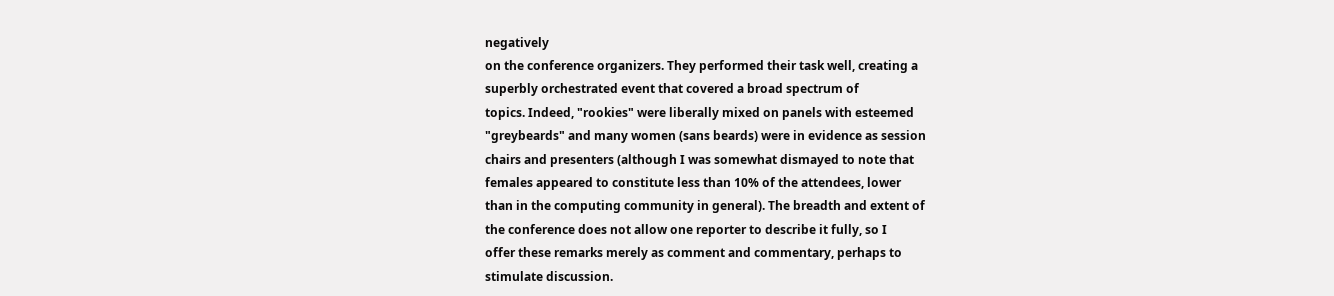negatively
on the conference organizers. They performed their task well, creating a
superbly orchestrated event that covered a broad spectrum of
topics. Indeed, "rookies" were liberally mixed on panels with esteemed
"greybeards" and many women (sans beards) were in evidence as session
chairs and presenters (although I was somewhat dismayed to note that
females appeared to constitute less than 10% of the attendees, lower
than in the computing community in general). The breadth and extent of
the conference does not allow one reporter to describe it fully, so I
offer these remarks merely as comment and commentary, perhaps to
stimulate discussion.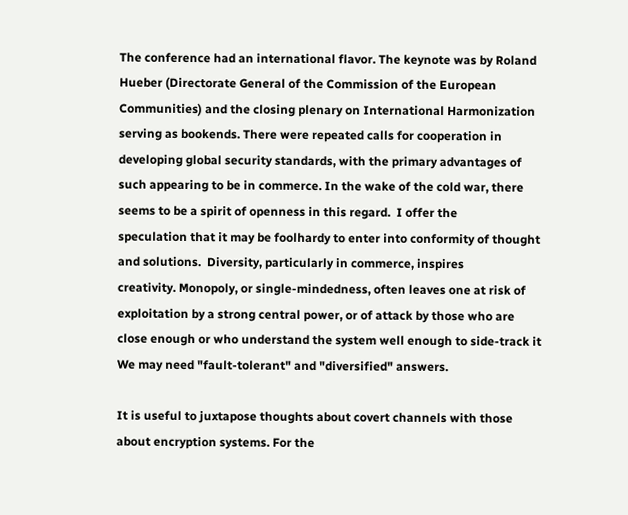The conference had an international flavor. The keynote was by Roland
Hueber (Directorate General of the Commission of the European
Communities) and the closing plenary on International Harmonization
serving as bookends. There were repeated calls for cooperation in
developing global security standards, with the primary advantages of
such appearing to be in commerce. In the wake of the cold war, there
seems to be a spirit of openness in this regard.  I offer the
speculation that it may be foolhardy to enter into conformity of thought
and solutions.  Diversity, particularly in commerce, inspires
creativity. Monopoly, or single-mindedness, often leaves one at risk of
exploitation by a strong central power, or of attack by those who are
close enough or who understand the system well enough to side-track it
We may need "fault-tolerant" and "diversified" answers.

It is useful to juxtapose thoughts about covert channels with those
about encryption systems. For the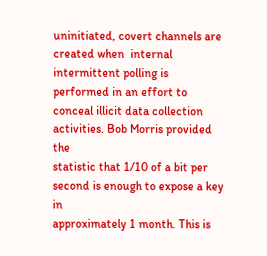uninitiated, covert channels are
created when  internal intermittent polling is performed in an effort to
conceal illicit data collection activities. Bob Morris provided the
statistic that 1/10 of a bit per second is enough to expose a key in
approximately 1 month. This is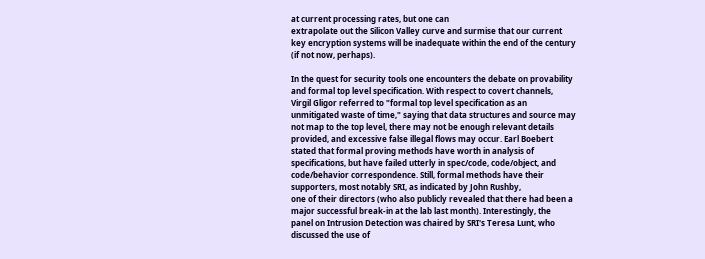at current processing rates, but one can
extrapolate out the Silicon Valley curve and surmise that our current
key encryption systems will be inadequate within the end of the century
(if not now, perhaps).

In the quest for security tools one encounters the debate on provability
and formal top level specification. With respect to covert channels,
Virgil Gligor referred to "formal top level specification as an
unmitigated waste of time," saying that data structures and source may
not map to the top level, there may not be enough relevant details
provided, and excessive false illegal flows may occur. Earl Boebert
stated that formal proving methods have worth in analysis of
specifications, but have failed utterly in spec/code, code/object, and
code/behavior correspondence. Still, formal methods have their
supporters, most notably SRI, as indicated by John Rushby,
one of their directors (who also publicly revealed that there had been a
major successful break-in at the lab last month). Interestingly, the
panel on Intrusion Detection was chaired by SRI's Teresa Lunt, who
discussed the use of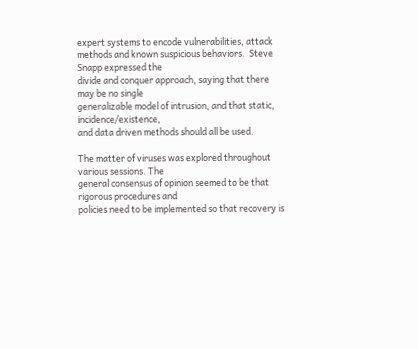expert systems to encode vulnerabilities, attack
methods and known suspicious behaviors.  Steve Snapp expressed the
divide and conquer approach, saying that there may be no single
generalizable model of intrusion, and that static, incidence/existence,
and data driven methods should all be used.

The matter of viruses was explored throughout various sessions. The
general consensus of opinion seemed to be that rigorous procedures and
policies need to be implemented so that recovery is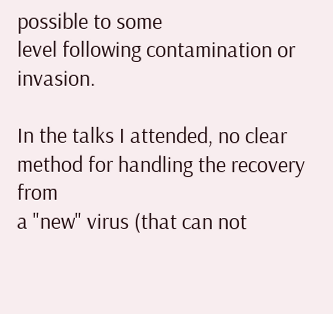possible to some
level following contamination or invasion.

In the talks I attended, no clear method for handling the recovery from
a "new" virus (that can not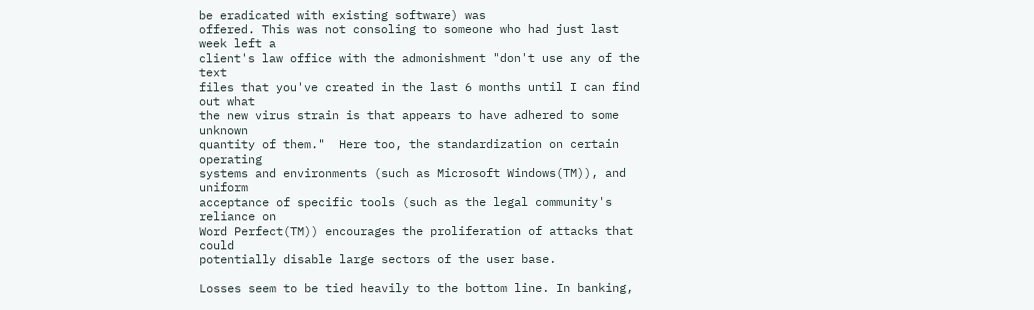be eradicated with existing software) was
offered. This was not consoling to someone who had just last week left a
client's law office with the admonishment "don't use any of the text
files that you've created in the last 6 months until I can find out what
the new virus strain is that appears to have adhered to some unknown
quantity of them."  Here too, the standardization on certain operating
systems and environments (such as Microsoft Windows(TM)), and uniform
acceptance of specific tools (such as the legal community's reliance on
Word Perfect(TM)) encourages the proliferation of attacks that could
potentially disable large sectors of the user base.

Losses seem to be tied heavily to the bottom line. In banking,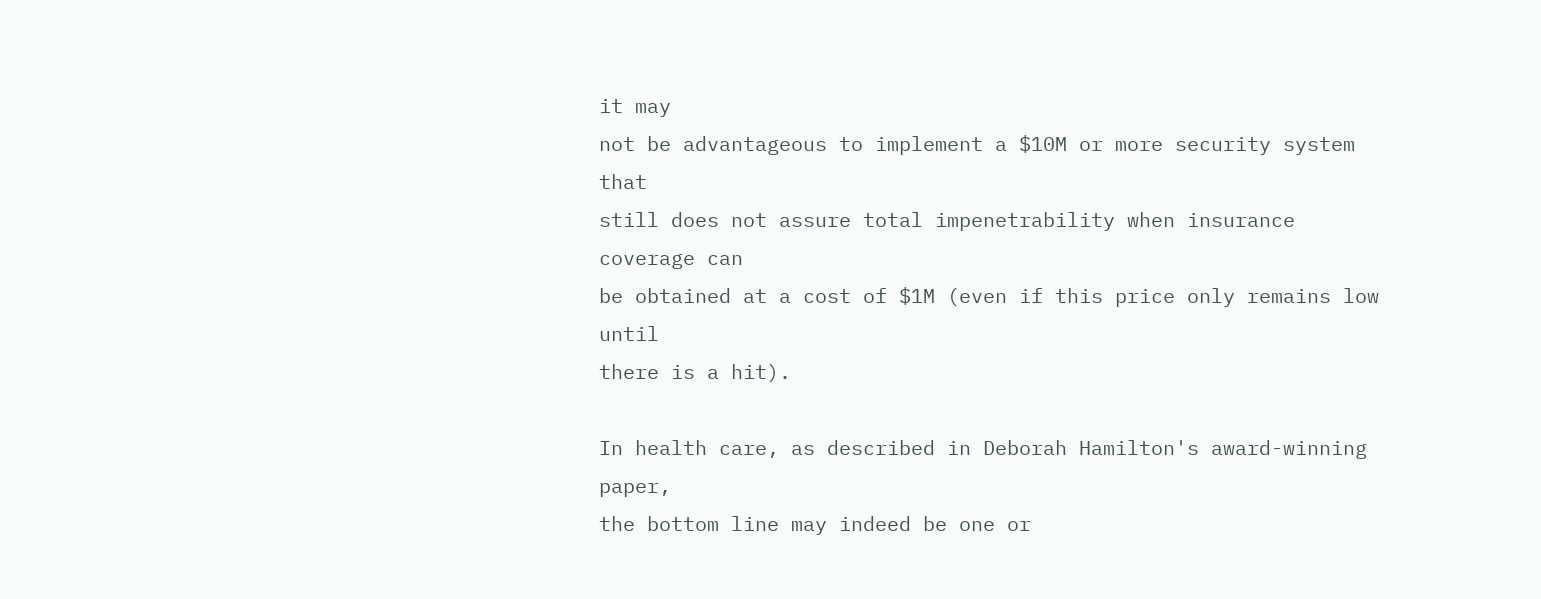it may
not be advantageous to implement a $10M or more security system that
still does not assure total impenetrability when insurance coverage can
be obtained at a cost of $1M (even if this price only remains low until
there is a hit).

In health care, as described in Deborah Hamilton's award-winning paper,
the bottom line may indeed be one or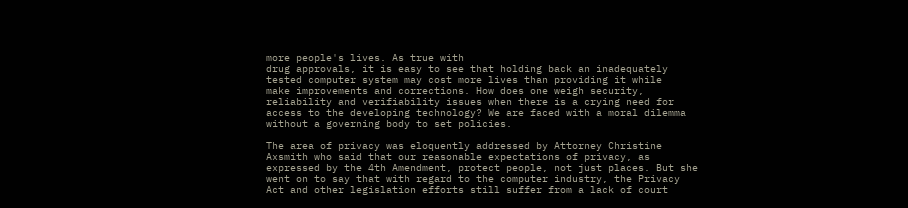more people's lives. As true with
drug approvals, it is easy to see that holding back an inadequately
tested computer system may cost more lives than providing it while
make improvements and corrections. How does one weigh security,
reliability and verifiability issues when there is a crying need for
access to the developing technology? We are faced with a moral dilemma
without a governing body to set policies.

The area of privacy was eloquently addressed by Attorney Christine
Axsmith who said that our reasonable expectations of privacy, as
expressed by the 4th Amendment, protect people, not just places. But she
went on to say that with regard to the computer industry, the Privacy
Act and other legislation efforts still suffer from a lack of court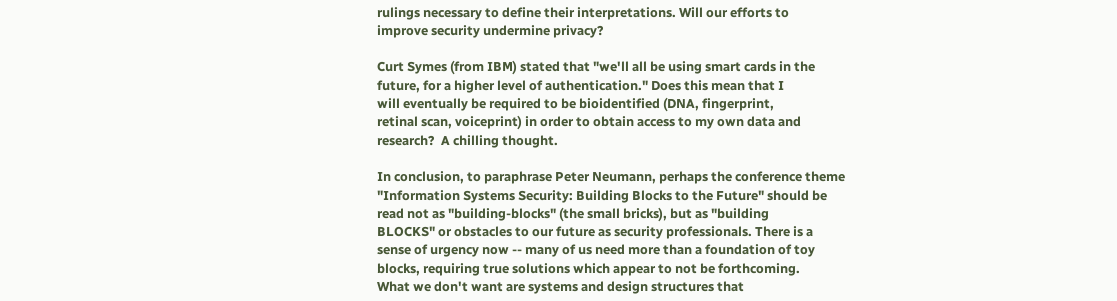rulings necessary to define their interpretations. Will our efforts to
improve security undermine privacy?

Curt Symes (from IBM) stated that "we'll all be using smart cards in the
future, for a higher level of authentication." Does this mean that I
will eventually be required to be bioidentified (DNA, fingerprint,
retinal scan, voiceprint) in order to obtain access to my own data and
research?  A chilling thought.

In conclusion, to paraphrase Peter Neumann, perhaps the conference theme
"Information Systems Security: Building Blocks to the Future" should be
read not as "building-blocks" (the small bricks), but as "building
BLOCKS" or obstacles to our future as security professionals. There is a
sense of urgency now -- many of us need more than a foundation of toy
blocks, requiring true solutions which appear to not be forthcoming.
What we don't want are systems and design structures that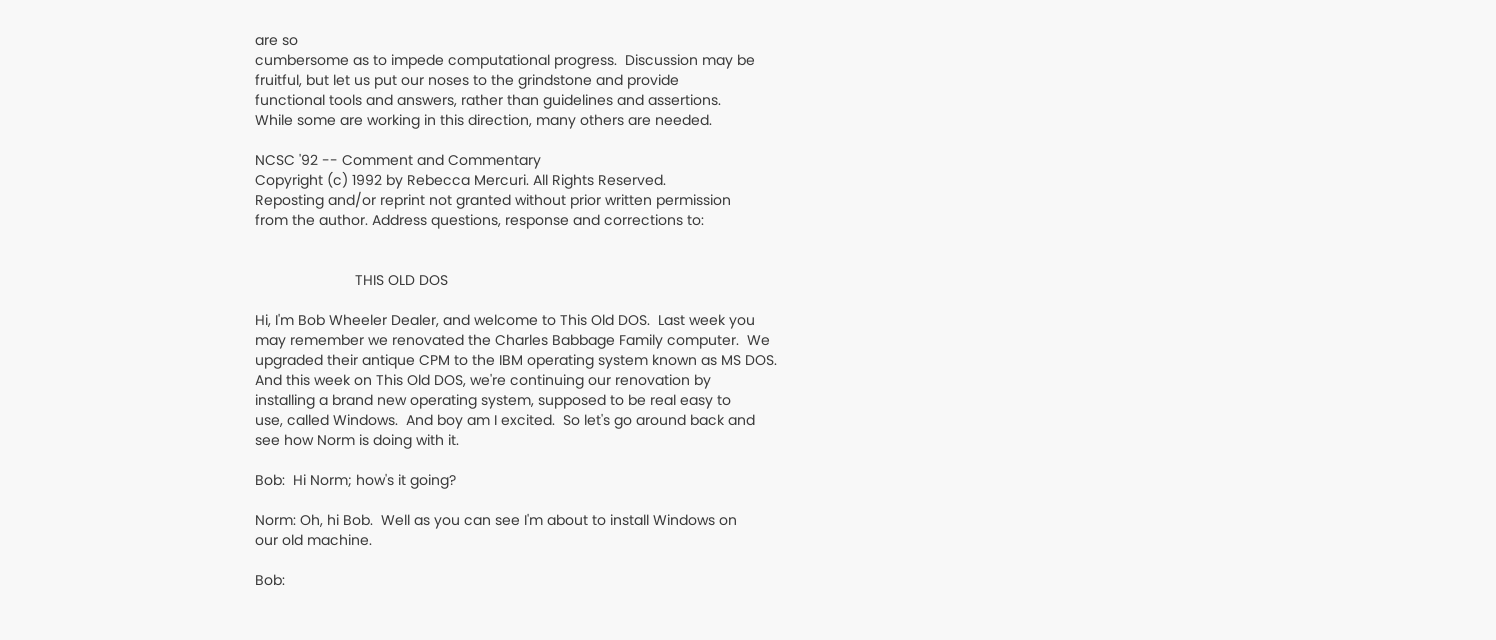are so
cumbersome as to impede computational progress.  Discussion may be
fruitful, but let us put our noses to the grindstone and provide
functional tools and answers, rather than guidelines and assertions.
While some are working in this direction, many others are needed.

NCSC '92 -- Comment and Commentary
Copyright (c) 1992 by Rebecca Mercuri. All Rights Reserved.
Reposting and/or reprint not granted without prior written permission
from the author. Address questions, response and corrections to:


                         THIS OLD DOS

Hi, I'm Bob Wheeler Dealer, and welcome to This Old DOS.  Last week you
may remember we renovated the Charles Babbage Family computer.  We
upgraded their antique CPM to the IBM operating system known as MS DOS.
And this week on This Old DOS, we're continuing our renovation by
installing a brand new operating system, supposed to be real easy to
use, called Windows.  And boy am I excited.  So let's go around back and
see how Norm is doing with it.

Bob:  Hi Norm; how's it going?

Norm: Oh, hi Bob.  Well as you can see I'm about to install Windows on
our old machine.

Bob: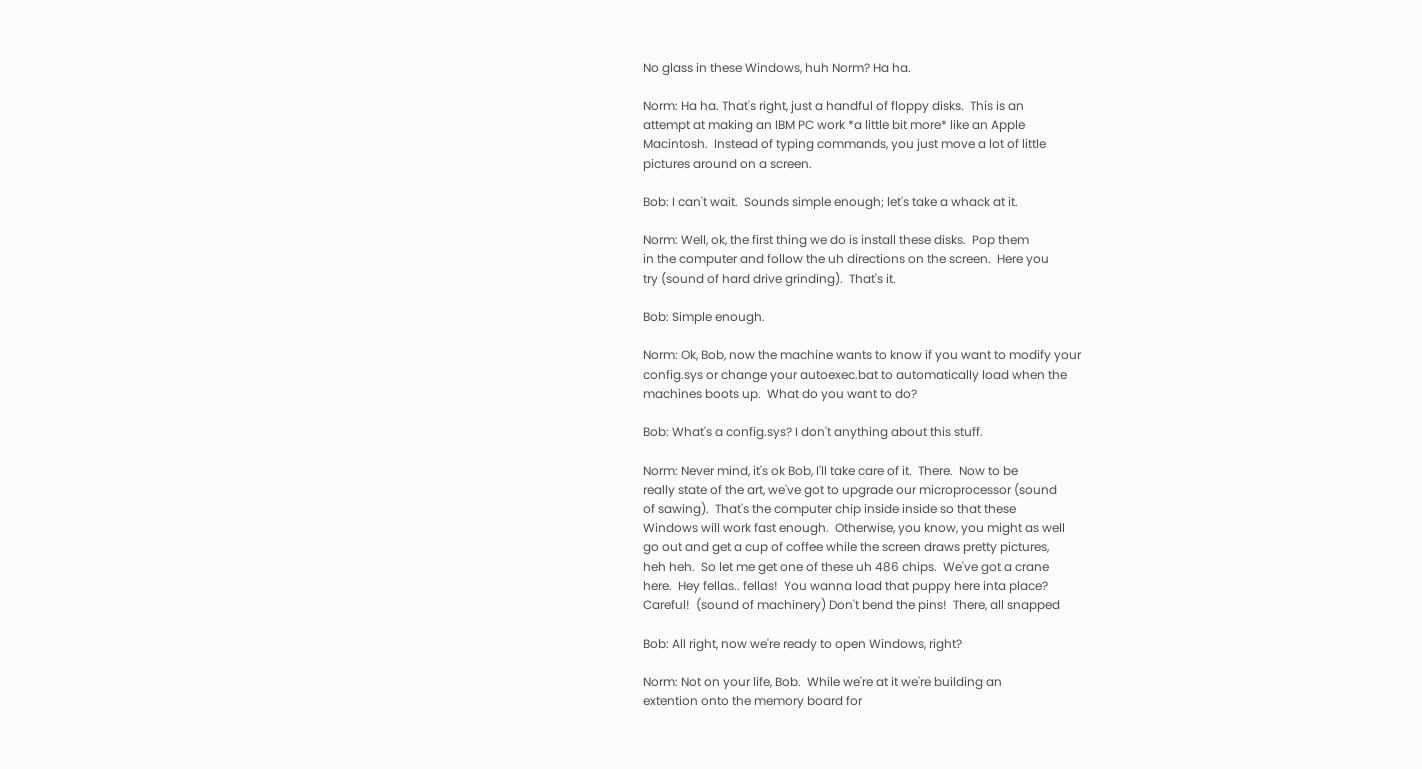No glass in these Windows, huh Norm? Ha ha.

Norm: Ha ha. That's right, just a handful of floppy disks.  This is an
attempt at making an IBM PC work *a little bit more* like an Apple
Macintosh.  Instead of typing commands, you just move a lot of little
pictures around on a screen.

Bob: I can't wait.  Sounds simple enough; let's take a whack at it.

Norm: Well, ok, the first thing we do is install these disks.  Pop them
in the computer and follow the uh directions on the screen.  Here you
try (sound of hard drive grinding).  That's it.

Bob: Simple enough.

Norm: Ok, Bob, now the machine wants to know if you want to modify your
config.sys or change your autoexec.bat to automatically load when the
machines boots up.  What do you want to do?

Bob: What's a config.sys? I don't anything about this stuff.

Norm: Never mind, it's ok Bob, I'll take care of it.  There.  Now to be
really state of the art, we've got to upgrade our microprocessor (sound
of sawing).  That's the computer chip inside inside so that these
Windows will work fast enough.  Otherwise, you know, you might as well
go out and get a cup of coffee while the screen draws pretty pictures,
heh heh.  So let me get one of these uh 486 chips.  We've got a crane
here.  Hey fellas.. fellas!  You wanna load that puppy here inta place?
Careful!  (sound of machinery) Don't bend the pins!  There, all snapped

Bob: All right, now we're ready to open Windows, right?

Norm: Not on your life, Bob.  While we're at it we're building an
extention onto the memory board for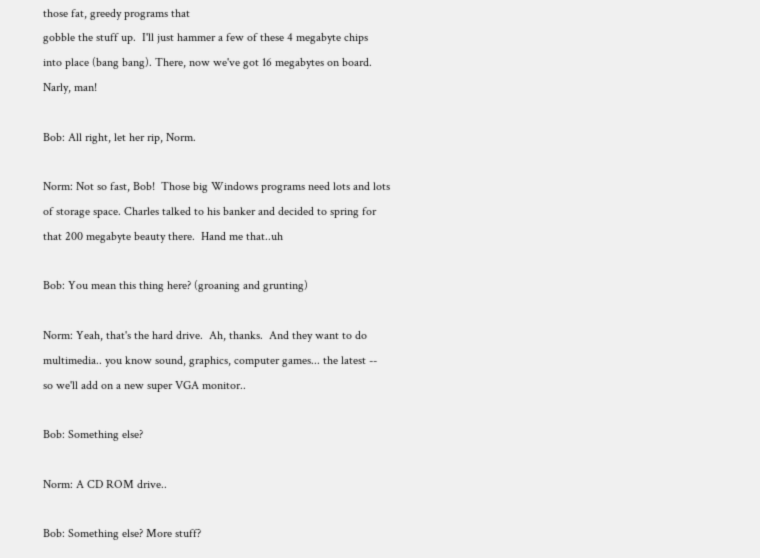those fat, greedy programs that
gobble the stuff up.  I'll just hammer a few of these 4 megabyte chips
into place (bang bang). There, now we've got 16 megabytes on board.
Narly, man!

Bob: All right, let her rip, Norm.

Norm: Not so fast, Bob!  Those big Windows programs need lots and lots
of storage space. Charles talked to his banker and decided to spring for
that 200 megabyte beauty there.  Hand me that..uh

Bob: You mean this thing here? (groaning and grunting)

Norm: Yeah, that's the hard drive.  Ah, thanks.  And they want to do
multimedia.. you know sound, graphics, computer games... the latest --
so we'll add on a new super VGA monitor..

Bob: Something else?

Norm: A CD ROM drive..

Bob: Something else? More stuff?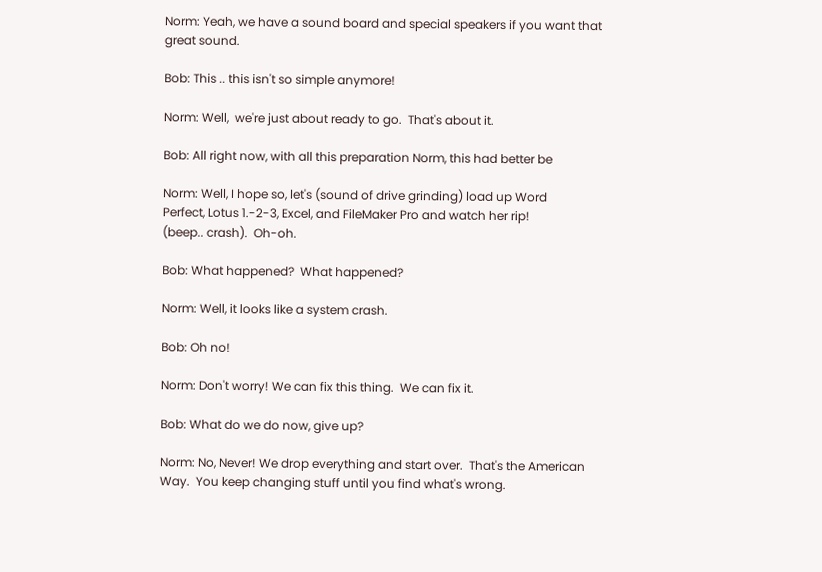Norm: Yeah, we have a sound board and special speakers if you want that
great sound.

Bob: This .. this isn't so simple anymore!

Norm: Well,  we're just about ready to go.  That's about it.

Bob: All right now, with all this preparation Norm, this had better be

Norm: Well, I hope so, let's (sound of drive grinding) load up Word
Perfect, Lotus 1.-2-3, Excel, and FileMaker Pro and watch her rip!
(beep.. crash).  Oh-oh.

Bob: What happened?  What happened?

Norm: Well, it looks like a system crash.

Bob: Oh no!

Norm: Don't worry! We can fix this thing.  We can fix it.

Bob: What do we do now, give up?

Norm: No, Never! We drop everything and start over.  That's the American
Way.  You keep changing stuff until you find what's wrong.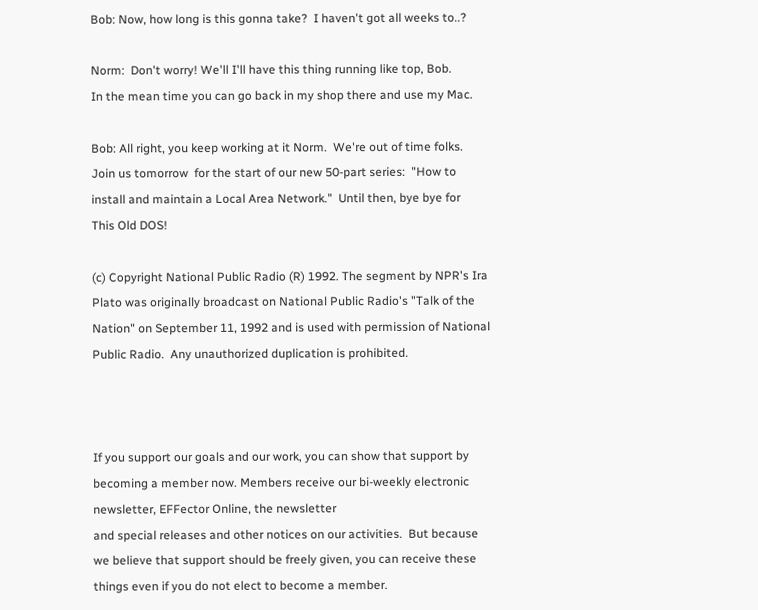Bob: Now, how long is this gonna take?  I haven't got all weeks to..?

Norm:  Don't worry! We'll I'll have this thing running like top, Bob.
In the mean time you can go back in my shop there and use my Mac.

Bob: All right, you keep working at it Norm.  We're out of time folks.
Join us tomorrow  for the start of our new 50-part series:  "How to
install and maintain a Local Area Network."  Until then, bye bye for
This Old DOS!

(c) Copyright National Public Radio (R) 1992. The segment by NPR's Ira
Plato was originally broadcast on National Public Radio's "Talk of the
Nation" on September 11, 1992 and is used with permission of National
Public Radio.  Any unauthorized duplication is prohibited.



If you support our goals and our work, you can show that support by
becoming a member now. Members receive our bi-weekly electronic
newsletter, EFFector Online, the newsletter
and special releases and other notices on our activities.  But because
we believe that support should be freely given, you can receive these
things even if you do not elect to become a member.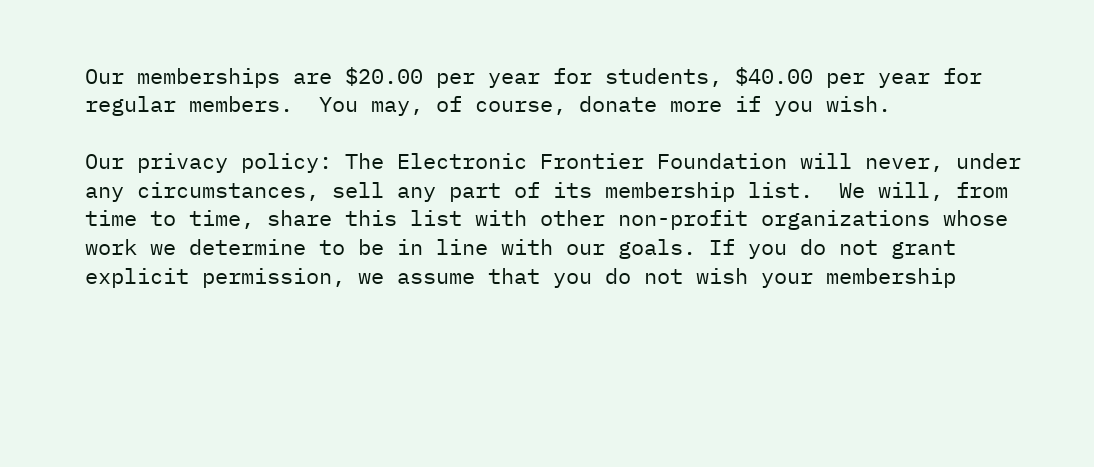Our memberships are $20.00 per year for students, $40.00 per year for
regular members.  You may, of course, donate more if you wish.

Our privacy policy: The Electronic Frontier Foundation will never, under
any circumstances, sell any part of its membership list.  We will, from
time to time, share this list with other non-profit organizations whose
work we determine to be in line with our goals. If you do not grant
explicit permission, we assume that you do not wish your membership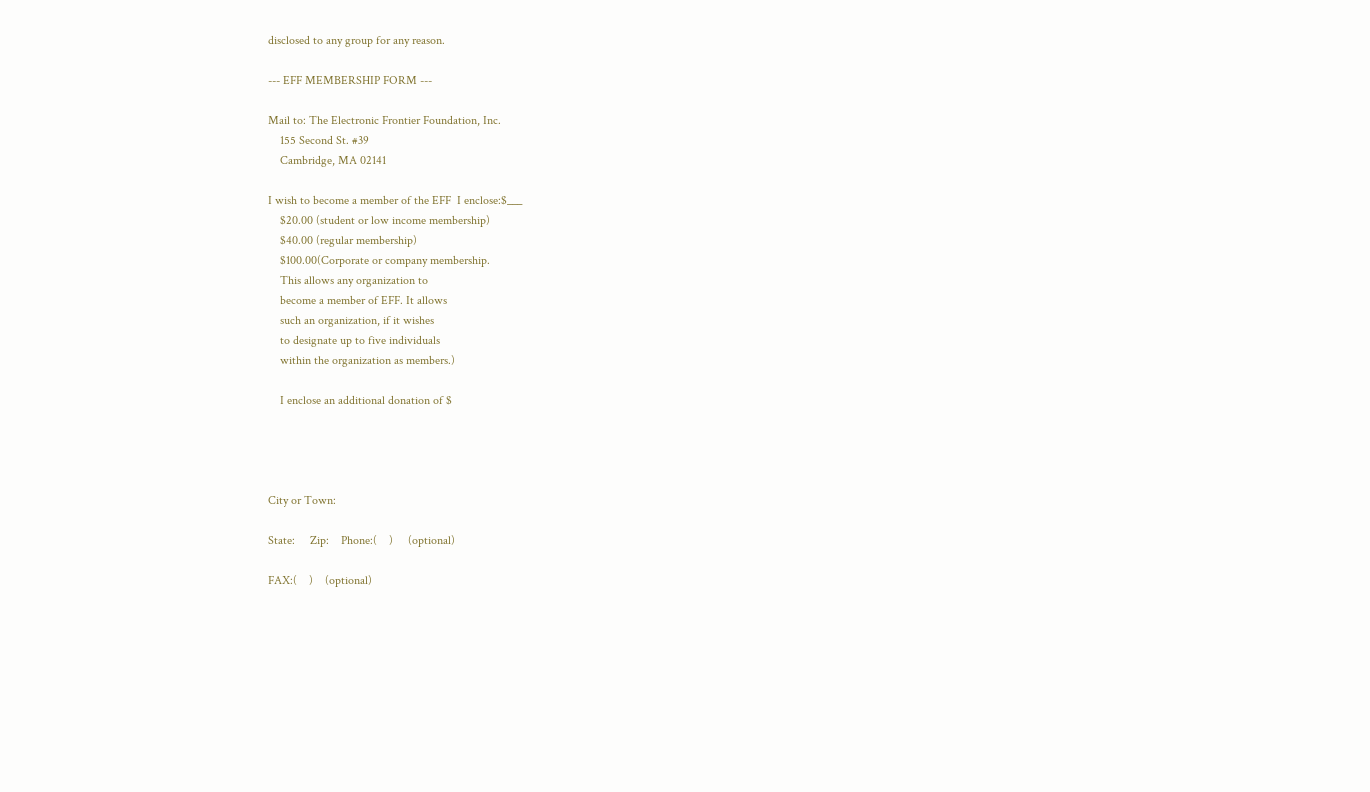disclosed to any group for any reason.

--- EFF MEMBERSHIP FORM ---

Mail to: The Electronic Frontier Foundation, Inc.
    155 Second St. #39
    Cambridge, MA 02141

I wish to become a member of the EFF  I enclose:$___
    $20.00 (student or low income membership)
    $40.00 (regular membership)
    $100.00(Corporate or company membership.
    This allows any organization to
    become a member of EFF. It allows
    such an organization, if it wishes
    to designate up to five individuals
    within the organization as members.)

    I enclose an additional donation of $




City or Town:

State:     Zip:    Phone:(    )     (optional)

FAX:(    )    (optional)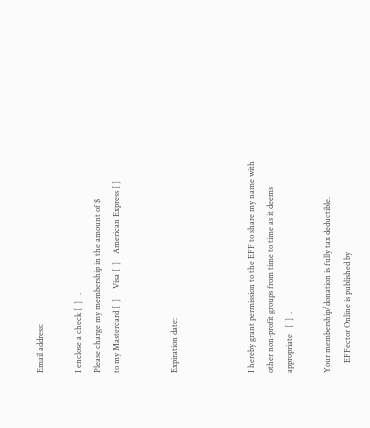Email address:

I enclose a check [  ]   .
Please charge my membership in the amount of $
to my Mastercard [  ]     Visa [  ]    American Express [ ]


Expiration date:



I hereby grant permission to the EFF to share my name with
other non-profit groups from time to time as it deems
appropriate   [  ]  .

Your membership/donation is fully tax deductible.
     EFFector Online is published by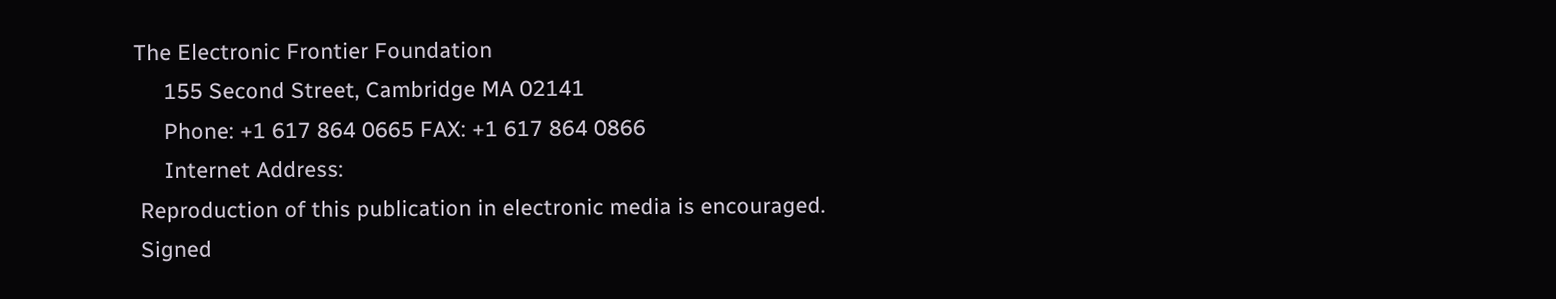The Electronic Frontier Foundation
     155 Second Street, Cambridge MA 02141
     Phone: +1 617 864 0665 FAX: +1 617 864 0866
     Internet Address:
 Reproduction of this publication in electronic media is encouraged.
 Signed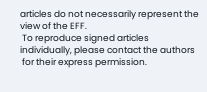articles do not necessarily represent the view of the EFF.
 To reproduce signed articles individually, please contact the authors
 for their express permission.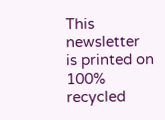This newsletter is printed on 100% recycled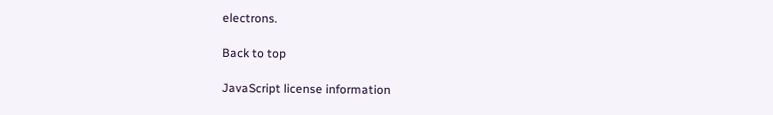electrons.

Back to top

JavaScript license information